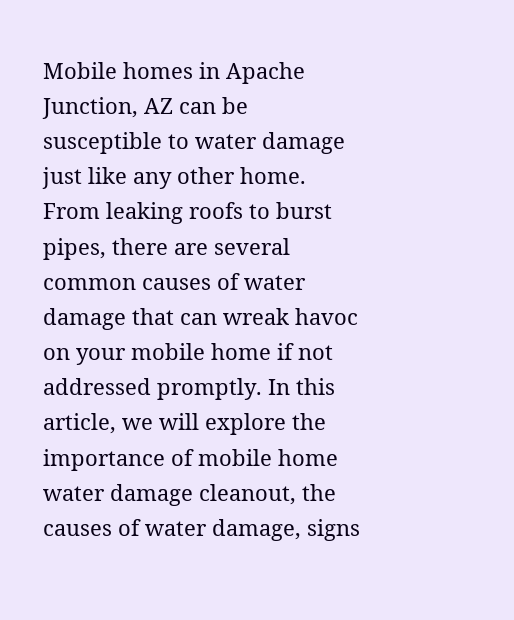Mobile homes in Apache Junction, AZ can be susceptible to water damage just like any other home. From leaking roofs to burst pipes, there are several common causes of water damage that can wreak havoc on your mobile home if not addressed promptly. In this article, we will explore the importance of mobile home water damage cleanout, the causes of water damage, signs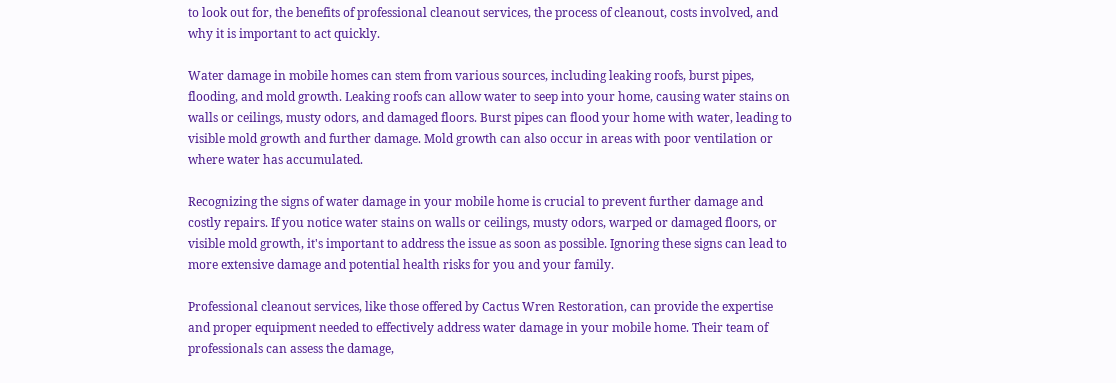to look out for, the benefits of professional cleanout services, the process of cleanout, costs involved, and why it is important to act quickly.

Water damage in mobile homes can stem from various sources, including leaking roofs, burst pipes, flooding, and mold growth. Leaking roofs can allow water to seep into your home, causing water stains on walls or ceilings, musty odors, and damaged floors. Burst pipes can flood your home with water, leading to visible mold growth and further damage. Mold growth can also occur in areas with poor ventilation or where water has accumulated.

Recognizing the signs of water damage in your mobile home is crucial to prevent further damage and costly repairs. If you notice water stains on walls or ceilings, musty odors, warped or damaged floors, or visible mold growth, it's important to address the issue as soon as possible. Ignoring these signs can lead to more extensive damage and potential health risks for you and your family.

Professional cleanout services, like those offered by Cactus Wren Restoration, can provide the expertise and proper equipment needed to effectively address water damage in your mobile home. Their team of professionals can assess the damage,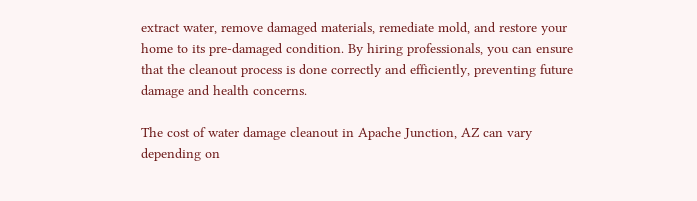extract water, remove damaged materials, remediate mold, and restore your home to its pre-damaged condition. By hiring professionals, you can ensure that the cleanout process is done correctly and efficiently, preventing future damage and health concerns.

The cost of water damage cleanout in Apache Junction, AZ can vary depending on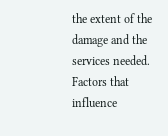the extent of the damage and the services needed. Factors that influence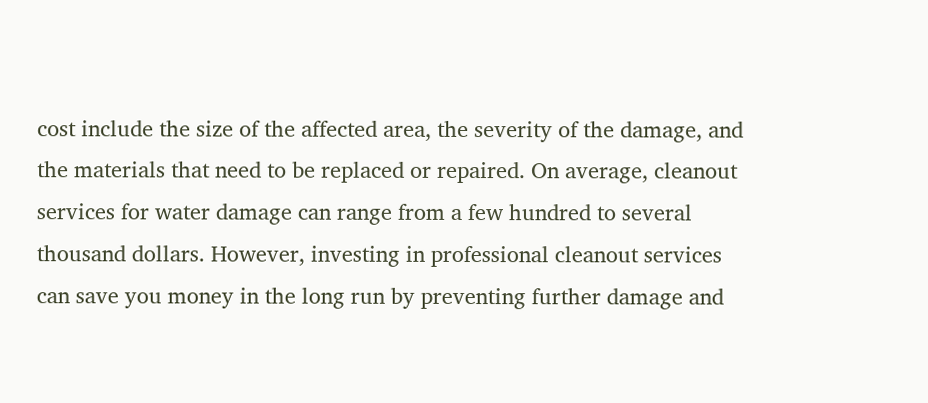cost include the size of the affected area, the severity of the damage, and the materials that need to be replaced or repaired. On average, cleanout services for water damage can range from a few hundred to several thousand dollars. However, investing in professional cleanout services can save you money in the long run by preventing further damage and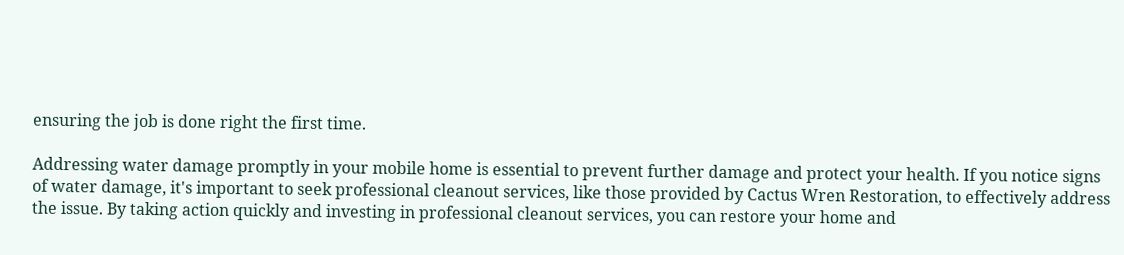ensuring the job is done right the first time.

Addressing water damage promptly in your mobile home is essential to prevent further damage and protect your health. If you notice signs of water damage, it's important to seek professional cleanout services, like those provided by Cactus Wren Restoration, to effectively address the issue. By taking action quickly and investing in professional cleanout services, you can restore your home and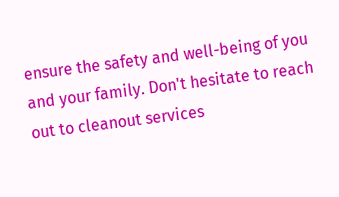ensure the safety and well-being of you and your family. Don't hesitate to reach out to cleanout services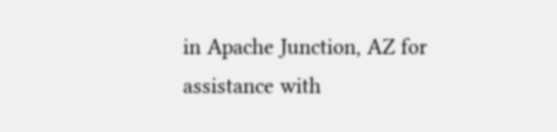in Apache Junction, AZ for assistance with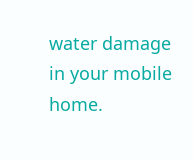water damage in your mobile home.